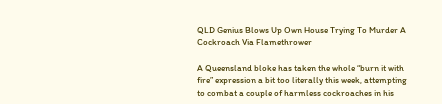QLD Genius Blows Up Own House Trying To Murder A Cockroach Via Flamethrower

A Queensland bloke has taken the whole “burn it with fire” expression a bit too literally this week, attempting to combat a couple of harmless cockroaches in his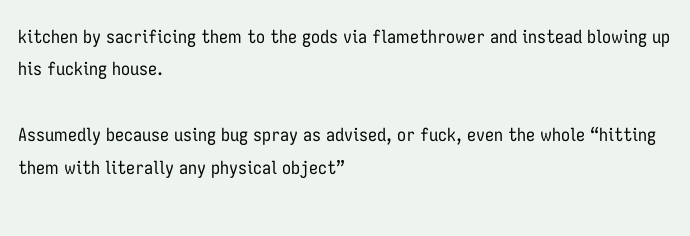kitchen by sacrificing them to the gods via flamethrower and instead blowing up his fucking house.

Assumedly because using bug spray as advised, or fuck, even the whole “hitting them with literally any physical object”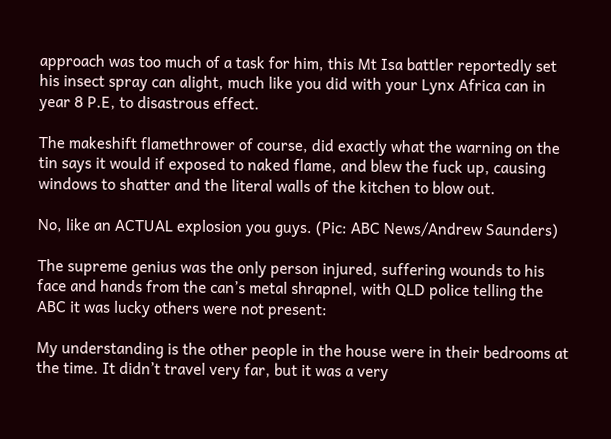approach was too much of a task for him, this Mt Isa battler reportedly set his insect spray can alight, much like you did with your Lynx Africa can in year 8 P.E, to disastrous effect.

The makeshift flamethrower of course, did exactly what the warning on the tin says it would if exposed to naked flame, and blew the fuck up, causing windows to shatter and the literal walls of the kitchen to blow out.

No, like an ACTUAL explosion you guys. (Pic: ABC News/Andrew Saunders)

The supreme genius was the only person injured, suffering wounds to his face and hands from the can’s metal shrapnel, with QLD police telling the ABC it was lucky others were not present:

My understanding is the other people in the house were in their bedrooms at the time. It didn’t travel very far, but it was a very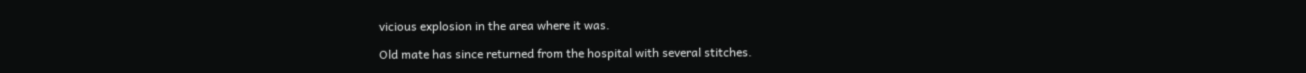vicious explosion in the area where it was.

Old mate has since returned from the hospital with several stitches.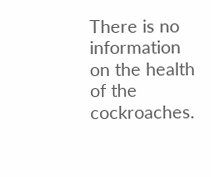There is no information on the health of the cockroaches.